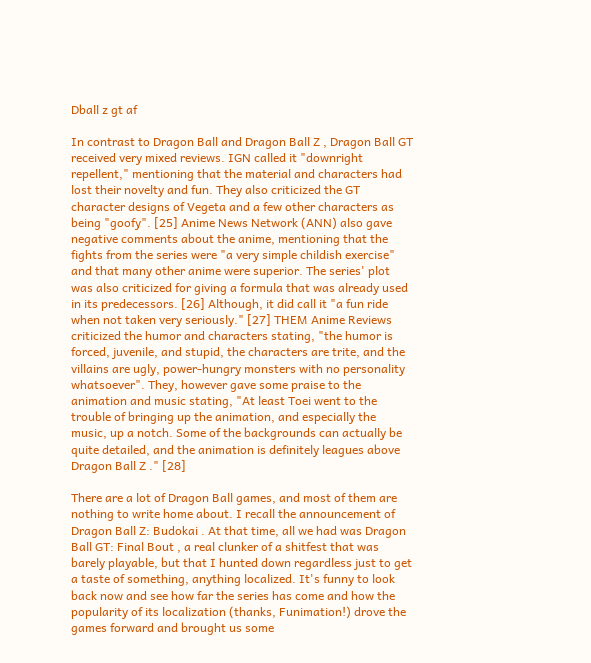Dball z gt af

In contrast to Dragon Ball and Dragon Ball Z , Dragon Ball GT received very mixed reviews. IGN called it "downright repellent," mentioning that the material and characters had lost their novelty and fun. They also criticized the GT character designs of Vegeta and a few other characters as being "goofy". [25] Anime News Network (ANN) also gave negative comments about the anime, mentioning that the fights from the series were "a very simple childish exercise" and that many other anime were superior. The series' plot was also criticized for giving a formula that was already used in its predecessors. [26] Although, it did call it "a fun ride when not taken very seriously." [27] THEM Anime Reviews criticized the humor and characters stating, "the humor is forced, juvenile, and stupid, the characters are trite, and the villains are ugly, power-hungry monsters with no personality whatsoever". They, however gave some praise to the animation and music stating, "At least Toei went to the trouble of bringing up the animation, and especially the music, up a notch. Some of the backgrounds can actually be quite detailed, and the animation is definitely leagues above Dragon Ball Z ." [28]

There are a lot of Dragon Ball games, and most of them are nothing to write home about. I recall the announcement of Dragon Ball Z: Budokai . At that time, all we had was Dragon Ball GT: Final Bout , a real clunker of a shitfest that was barely playable, but that I hunted down regardless just to get a taste of something, anything localized. It's funny to look back now and see how far the series has come and how the popularity of its localization (thanks, Funimation!) drove the games forward and brought us some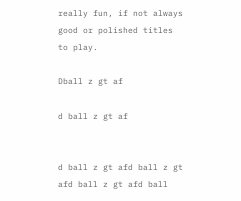really fun, if not always good or polished titles to play.

Dball z gt af

d ball z gt af


d ball z gt afd ball z gt afd ball z gt afd ball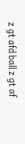z gt afd ball z gt af